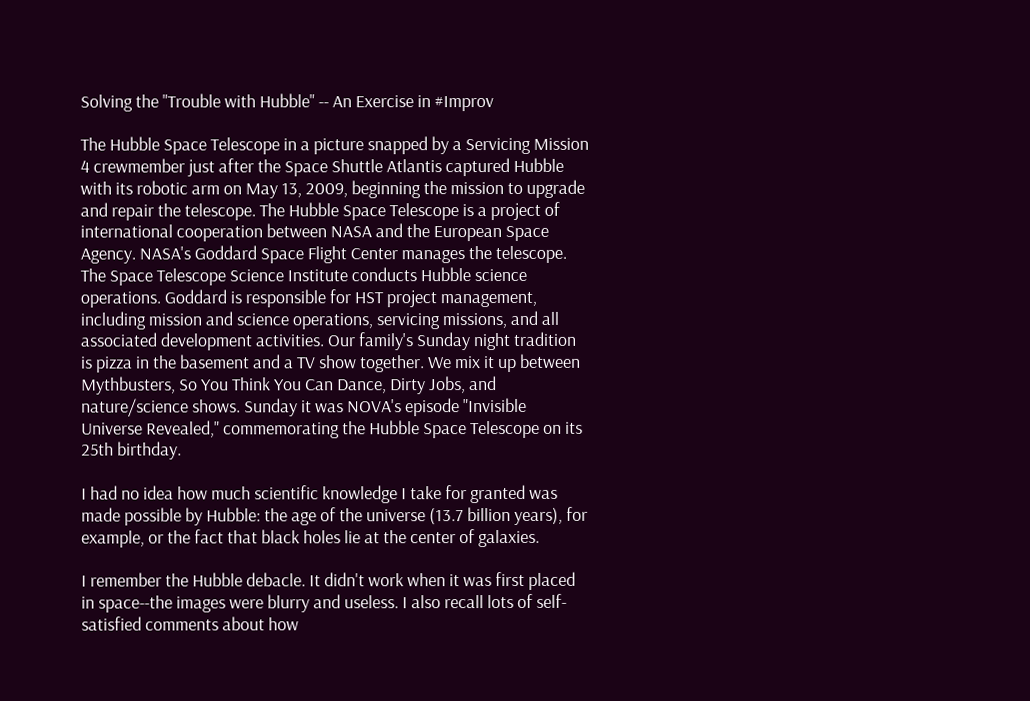Solving the "Trouble with Hubble" -- An Exercise in #Improv

The Hubble Space Telescope in a picture snapped by a Servicing Mission 4 crewmember just after the Space Shuttle Atlantis captured Hubble with its robotic arm on May 13, 2009, beginning the mission to upgrade and repair the telescope. The Hubble Space Telescope is a project of international cooperation between NASA and the European Space Agency. NASA's Goddard Space Flight Center manages the telescope. The Space Telescope Science Institute conducts Hubble science operations. Goddard is responsible for HST project management, including mission and science operations, servicing missions, and all associated development activities. Our family's Sunday night tradition is pizza in the basement and a TV show together. We mix it up between Mythbusters, So You Think You Can Dance, Dirty Jobs, and nature/science shows. Sunday it was NOVA's episode "Invisible Universe Revealed," commemorating the Hubble Space Telescope on its 25th birthday.

I had no idea how much scientific knowledge I take for granted was made possible by Hubble: the age of the universe (13.7 billion years), for example, or the fact that black holes lie at the center of galaxies.

I remember the Hubble debacle. It didn't work when it was first placed in space--the images were blurry and useless. I also recall lots of self-satisfied comments about how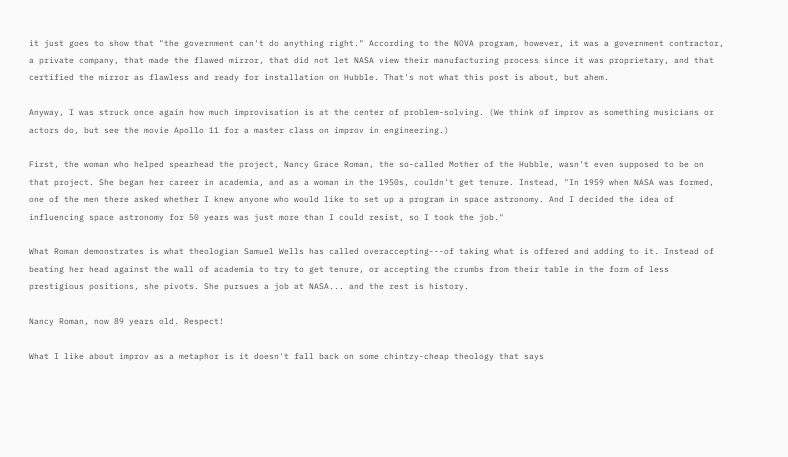it just goes to show that "the government can't do anything right." According to the NOVA program, however, it was a government contractor, a private company, that made the flawed mirror, that did not let NASA view their manufacturing process since it was proprietary, and that certified the mirror as flawless and ready for installation on Hubble. That's not what this post is about, but ahem.

Anyway, I was struck once again how much improvisation is at the center of problem-solving. (We think of improv as something musicians or actors do, but see the movie Apollo 11 for a master class on improv in engineering.)

First, the woman who helped spearhead the project, Nancy Grace Roman, the so-called Mother of the Hubble, wasn't even supposed to be on that project. She began her career in academia, and as a woman in the 1950s, couldn't get tenure. Instead, "In 1959 when NASA was formed, one of the men there asked whether I knew anyone who would like to set up a program in space astronomy. And I decided the idea of influencing space astronomy for 50 years was just more than I could resist, so I took the job."

What Roman demonstrates is what theologian Samuel Wells has called overaccepting---of taking what is offered and adding to it. Instead of beating her head against the wall of academia to try to get tenure, or accepting the crumbs from their table in the form of less prestigious positions, she pivots. She pursues a job at NASA... and the rest is history.

Nancy Roman, now 89 years old. Respect!

What I like about improv as a metaphor is it doesn't fall back on some chintzy-cheap theology that says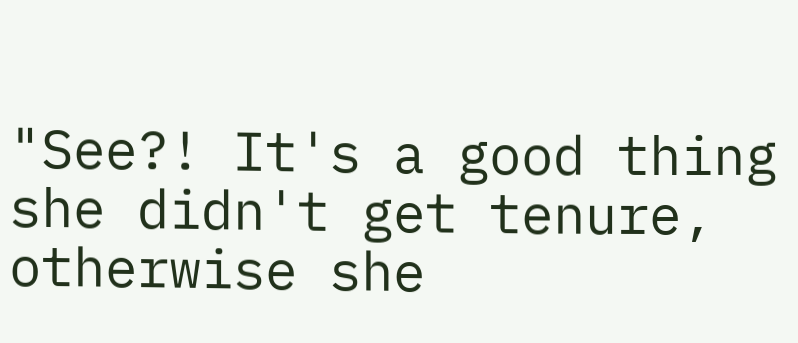"See?! It's a good thing she didn't get tenure, otherwise she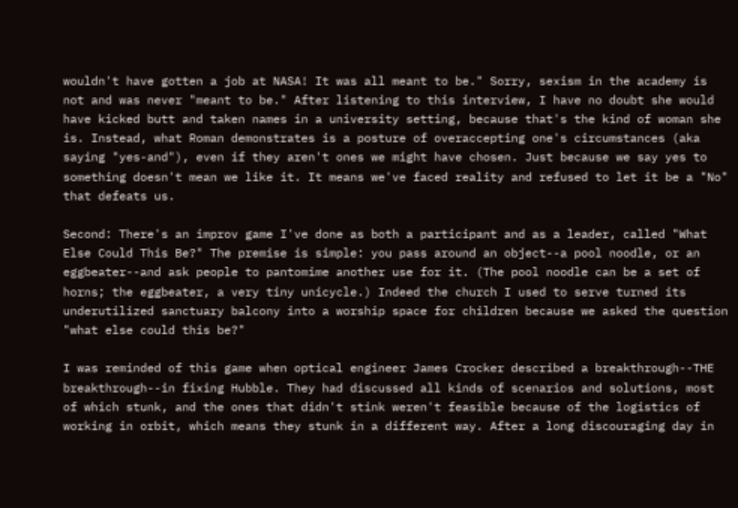wouldn't have gotten a job at NASA! It was all meant to be." Sorry, sexism in the academy is not and was never "meant to be." After listening to this interview, I have no doubt she would have kicked butt and taken names in a university setting, because that's the kind of woman she is. Instead, what Roman demonstrates is a posture of overaccepting one's circumstances (aka saying "yes-and"), even if they aren't ones we might have chosen. Just because we say yes to something doesn't mean we like it. It means we've faced reality and refused to let it be a "No" that defeats us.

Second: There's an improv game I've done as both a participant and as a leader, called "What Else Could This Be?" The premise is simple: you pass around an object--a pool noodle, or an eggbeater--and ask people to pantomime another use for it. (The pool noodle can be a set of horns; the eggbeater, a very tiny unicycle.) Indeed the church I used to serve turned its underutilized sanctuary balcony into a worship space for children because we asked the question "what else could this be?"

I was reminded of this game when optical engineer James Crocker described a breakthrough--THE breakthrough--in fixing Hubble. They had discussed all kinds of scenarios and solutions, most of which stunk, and the ones that didn't stink weren't feasible because of the logistics of working in orbit, which means they stunk in a different way. After a long discouraging day in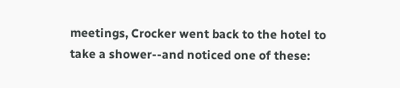meetings, Crocker went back to the hotel to take a shower--and noticed one of these: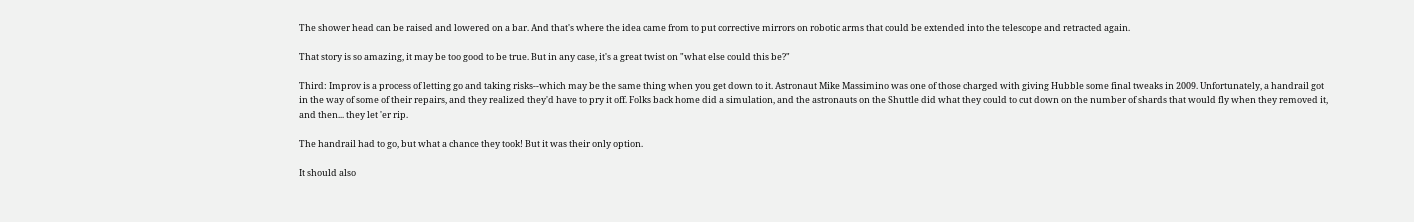The shower head can be raised and lowered on a bar. And that's where the idea came from to put corrective mirrors on robotic arms that could be extended into the telescope and retracted again.

That story is so amazing, it may be too good to be true. But in any case, it's a great twist on "what else could this be?"

Third: Improv is a process of letting go and taking risks--which may be the same thing when you get down to it. Astronaut Mike Massimino was one of those charged with giving Hubble some final tweaks in 2009. Unfortunately, a handrail got in the way of some of their repairs, and they realized they'd have to pry it off. Folks back home did a simulation, and the astronauts on the Shuttle did what they could to cut down on the number of shards that would fly when they removed it, and then... they let 'er rip.

The handrail had to go, but what a chance they took! But it was their only option.

It should also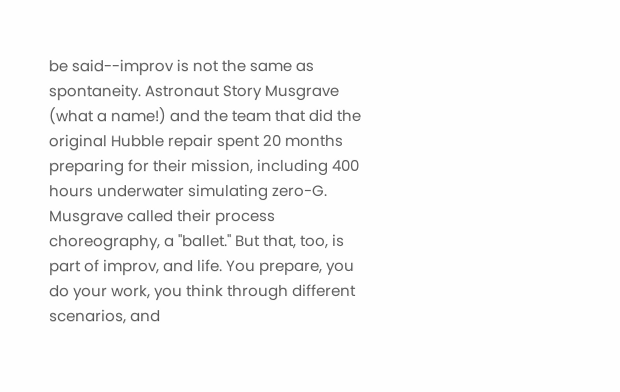be said--improv is not the same as spontaneity. Astronaut Story Musgrave (what a name!) and the team that did the original Hubble repair spent 20 months preparing for their mission, including 400 hours underwater simulating zero-G. Musgrave called their process choreography, a "ballet." But that, too, is part of improv, and life. You prepare, you do your work, you think through different scenarios, and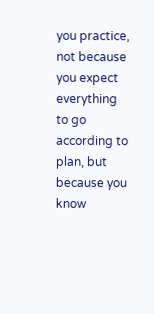you practice, not because you expect everything to go according to plan, but because you know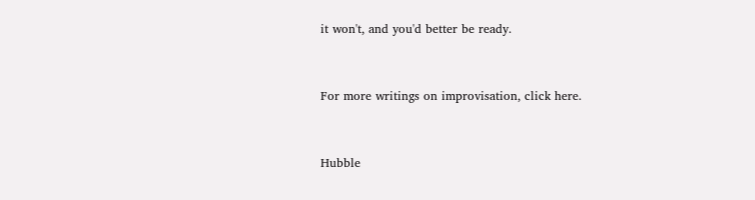it won't, and you'd better be ready.


For more writings on improvisation, click here.


Hubble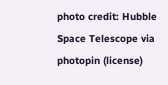photo credit: Hubble Space Telescope via photopin (license)